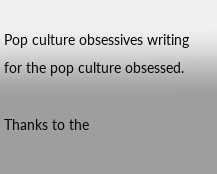Pop culture obsessives writing for the pop culture obsessed.

Thanks to the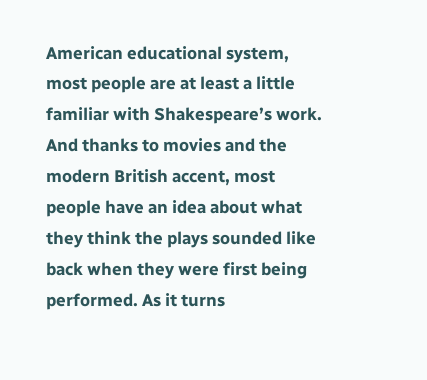American educational system, most people are at least a little familiar with Shakespeare’s work. And thanks to movies and the modern British accent, most people have an idea about what they think the plays sounded like back when they were first being performed. As it turns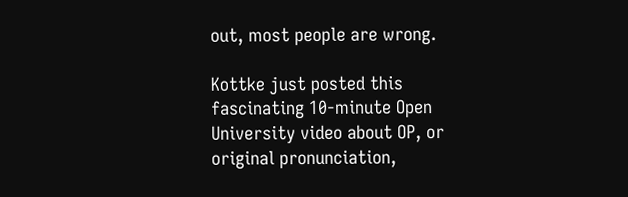out, most people are wrong.

Kottke just posted this fascinating 10-minute Open University video about OP, or original pronunciation,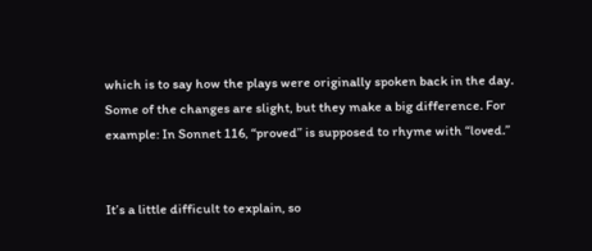which is to say how the plays were originally spoken back in the day. Some of the changes are slight, but they make a big difference. For example: In Sonnet 116, “proved” is supposed to rhyme with “loved.”


It’s a little difficult to explain, so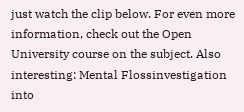just watch the clip below. For even more information, check out the Open University course on the subject. Also interesting: Mental Flossinvestigation into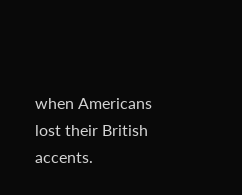when Americans lost their British accents.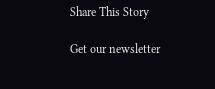Share This Story

Get our newsletter